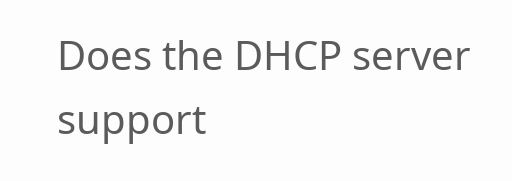Does the DHCP server support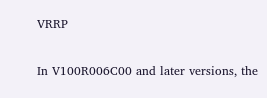VRRP

In V100R006C00 and later versions, the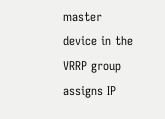master device in the VRRP group assigns IP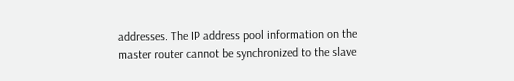addresses. The IP address pool information on the master router cannot be synchronized to the slave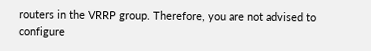routers in the VRRP group. Therefore, you are not advised to configure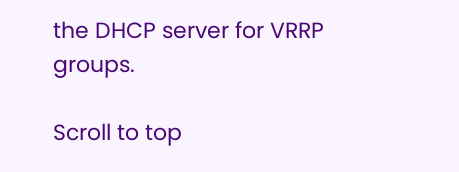the DHCP server for VRRP groups.

Scroll to top